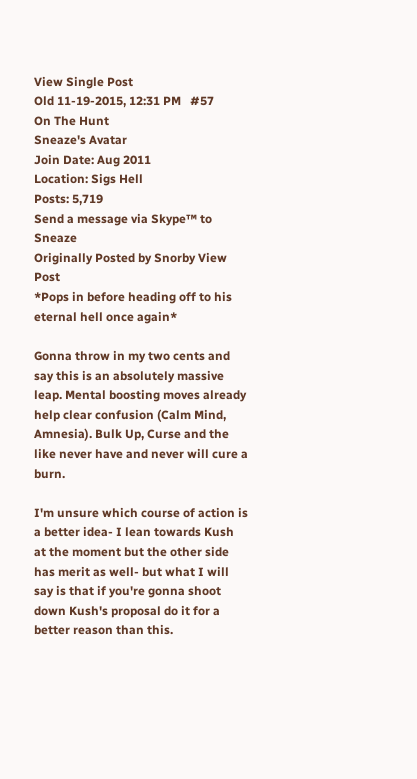View Single Post
Old 11-19-2015, 12:31 PM   #57
On The Hunt
Sneaze's Avatar
Join Date: Aug 2011
Location: Sigs Hell
Posts: 5,719
Send a message via Skype™ to Sneaze
Originally Posted by Snorby View Post
*Pops in before heading off to his eternal hell once again*

Gonna throw in my two cents and say this is an absolutely massive leap. Mental boosting moves already help clear confusion (Calm Mind, Amnesia). Bulk Up, Curse and the like never have and never will cure a burn.

I'm unsure which course of action is a better idea- I lean towards Kush at the moment but the other side has merit as well- but what I will say is that if you're gonna shoot down Kush's proposal do it for a better reason than this.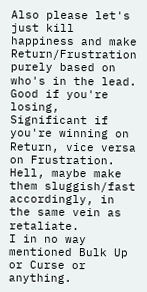Also please let's just kill happiness and make Return/Frustration purely based on who's in the lead. Good if you're losing, Significant if you're winning on Return, vice versa on Frustration. Hell, maybe make them sluggish/fast accordingly, in the same vein as retaliate.
I in no way mentioned Bulk Up or Curse or anything.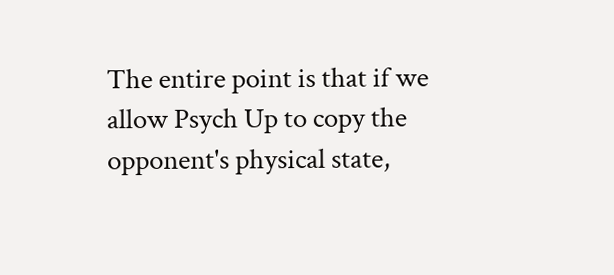The entire point is that if we allow Psych Up to copy the opponent's physical state,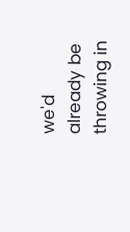we'd already be throwing in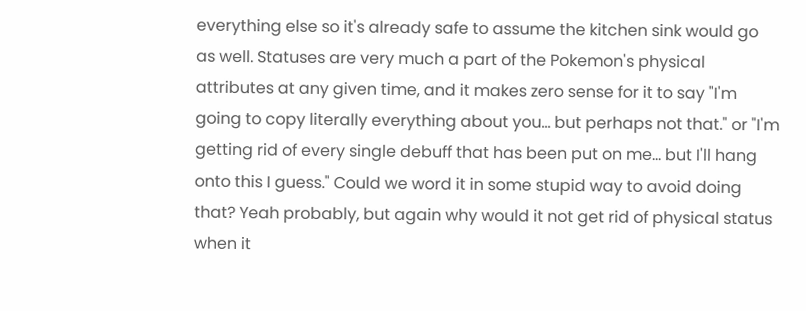everything else so it's already safe to assume the kitchen sink would go as well. Statuses are very much a part of the Pokemon's physical attributes at any given time, and it makes zero sense for it to say "I'm going to copy literally everything about you... but perhaps not that." or "I'm getting rid of every single debuff that has been put on me... but I'll hang onto this I guess." Could we word it in some stupid way to avoid doing that? Yeah probably, but again why would it not get rid of physical status when it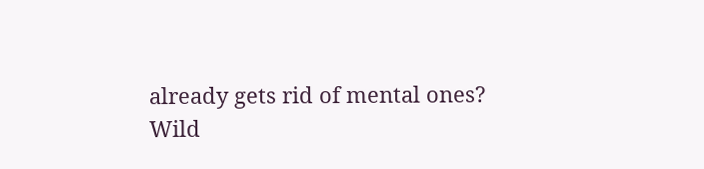already gets rid of mental ones?
Wild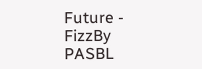Future - FizzBy
PASBL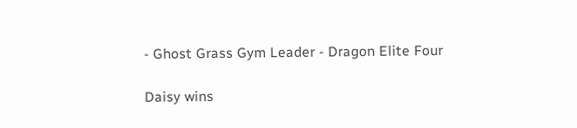- Ghost Grass Gym Leader - Dragon Elite Four

Daisy wins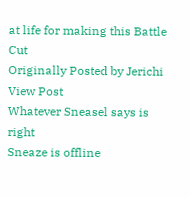at life for making this Battle Cut
Originally Posted by Jerichi View Post
Whatever Sneasel says is right
Sneaze is offline